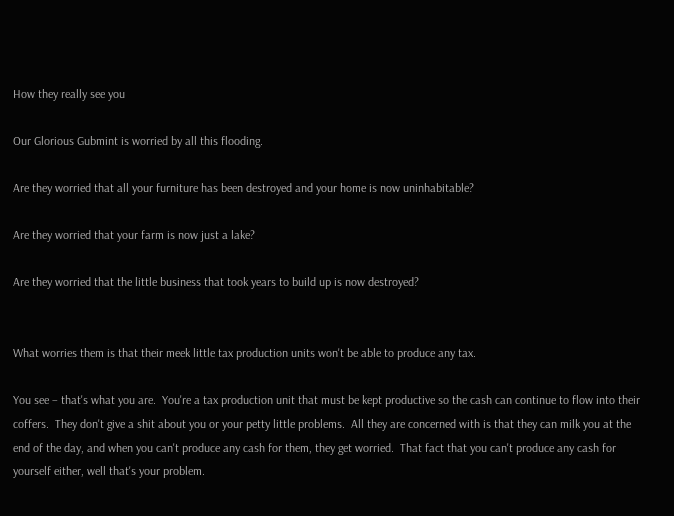How they really see you

Our Glorious Gubmint is worried by all this flooding.

Are they worried that all your furniture has been destroyed and your home is now uninhabitable?

Are they worried that your farm is now just a lake?

Are they worried that the little business that took years to build up is now destroyed?


What worries them is that their meek little tax production units won't be able to produce any tax.

You see – that's what you are.  You're a tax production unit that must be kept productive so the cash can continue to flow into their coffers.  They don't give a shit about you or your petty little problems.  All they are concerned with is that they can milk you at the end of the day, and when you can't produce any cash for them, they get worried.  That fact that you can't produce any cash for yourself either, well that's your problem.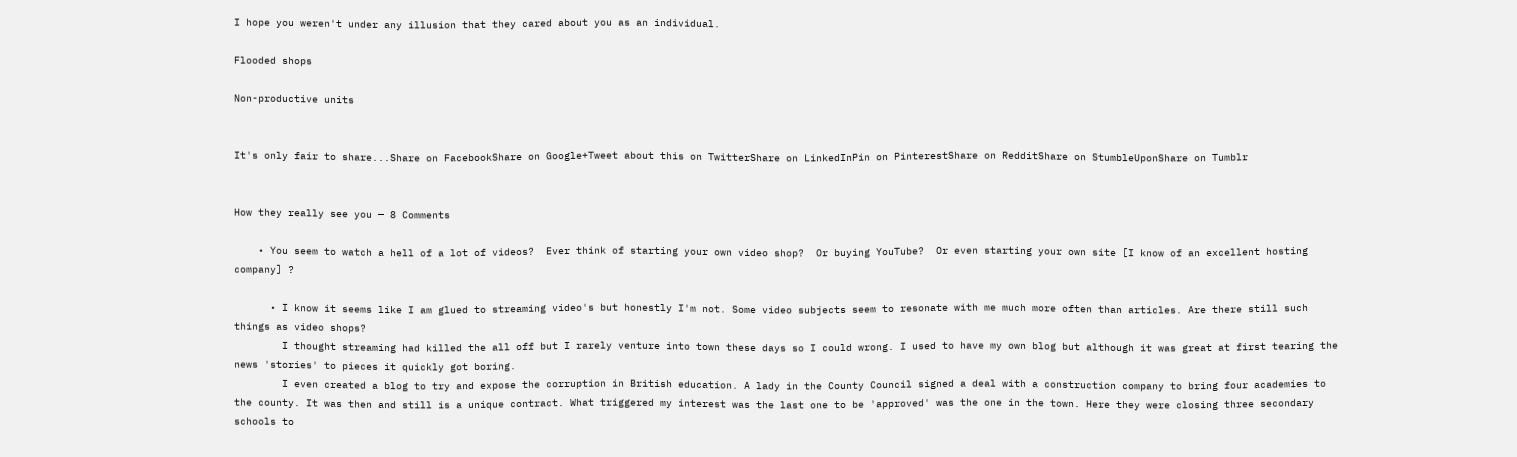I hope you weren't under any illusion that they cared about you as an individual.

Flooded shops

Non-productive units


It's only fair to share...Share on FacebookShare on Google+Tweet about this on TwitterShare on LinkedInPin on PinterestShare on RedditShare on StumbleUponShare on Tumblr


How they really see you — 8 Comments

    • You seem to watch a hell of a lot of videos?  Ever think of starting your own video shop?  Or buying YouTube?  Or even starting your own site [I know of an excellent hosting company] ?

      • I know it seems like I am glued to streaming video's but honestly I'm not. Some video subjects seem to resonate with me much more often than articles. Are there still such things as video shops?
        I thought streaming had killed the all off but I rarely venture into town these days so I could wrong. I used to have my own blog but although it was great at first tearing the news 'stories' to pieces it quickly got boring.
        I even created a blog to try and expose the corruption in British education. A lady in the County Council signed a deal with a construction company to bring four academies to the county. It was then and still is a unique contract. What triggered my interest was the last one to be 'approved' was the one in the town. Here they were closing three secondary schools to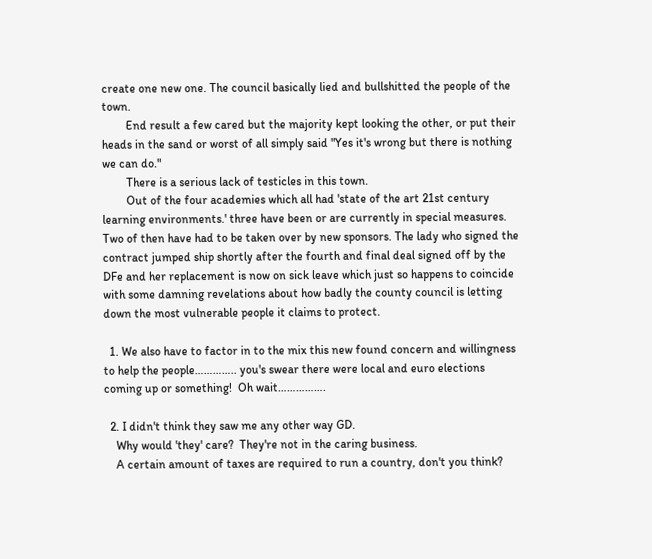create one new one. The council basically lied and bullshitted the people of the town.
        End result a few cared but the majority kept looking the other, or put their heads in the sand or worst of all simply said "Yes it's wrong but there is nothing we can do."
        There is a serious lack of testicles in this town.
        Out of the four academies which all had 'state of the art 21st century learning environments.' three have been or are currently in special measures. Two of then have had to be taken over by new sponsors. The lady who signed the contract jumped ship shortly after the fourth and final deal signed off by the DFe and her replacement is now on sick leave which just so happens to coincide with some damning revelations about how badly the county council is letting down the most vulnerable people it claims to protect.

  1. We also have to factor in to the mix this new found concern and willingness to help the people………….. you's swear there were local and euro elections coming up or something!  Oh wait…………….

  2. I didn't think they saw me any other way GD.
    Why would 'they' care?  They're not in the caring business.
    A certain amount of taxes are required to run a country, don't you think?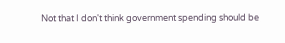Not that I don't think government spending should be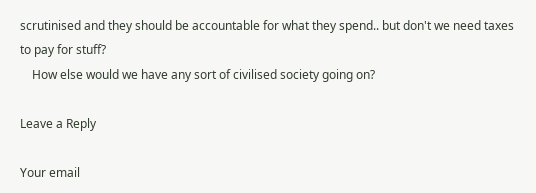scrutinised and they should be accountable for what they spend.. but don't we need taxes to pay for stuff?
    How else would we have any sort of civilised society going on?

Leave a Reply

Your email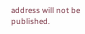address will not be published.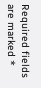Required fields are marked *